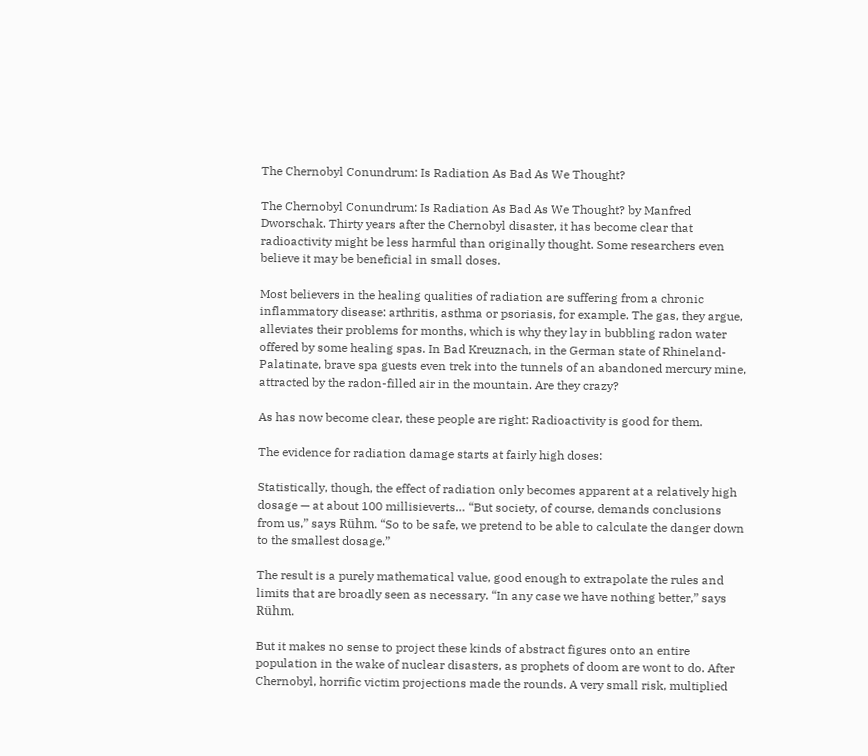The Chernobyl Conundrum: Is Radiation As Bad As We Thought?

The Chernobyl Conundrum: Is Radiation As Bad As We Thought? by Manfred Dworschak. Thirty years after the Chernobyl disaster, it has become clear that radioactivity might be less harmful than originally thought. Some researchers even believe it may be beneficial in small doses.

Most believers in the healing qualities of radiation are suffering from a chronic inflammatory disease: arthritis, asthma or psoriasis, for example. The gas, they argue, alleviates their problems for months, which is why they lay in bubbling radon water offered by some healing spas. In Bad Kreuznach, in the German state of Rhineland-Palatinate, brave spa guests even trek into the tunnels of an abandoned mercury mine, attracted by the radon-filled air in the mountain. Are they crazy?

As has now become clear, these people are right: Radioactivity is good for them.

The evidence for radiation damage starts at fairly high doses:

Statistically, though, the effect of radiation only becomes apparent at a relatively high dosage — at about 100 millisieverts… “But society, of course, demands conclusions from us,” says Rühm. “So to be safe, we pretend to be able to calculate the danger down to the smallest dosage.”

The result is a purely mathematical value, good enough to extrapolate the rules and limits that are broadly seen as necessary. “In any case we have nothing better,” says Rühm.

But it makes no sense to project these kinds of abstract figures onto an entire population in the wake of nuclear disasters, as prophets of doom are wont to do. After Chernobyl, horrific victim projections made the rounds. A very small risk, multiplied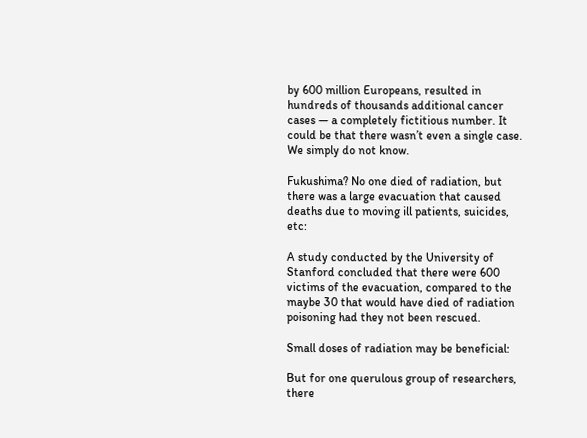by 600 million Europeans, resulted in hundreds of thousands additional cancer cases — a completely fictitious number. It could be that there wasn’t even a single case. We simply do not know.

Fukushima? No one died of radiation, but there was a large evacuation that caused deaths due to moving ill patients, suicides, etc:

A study conducted by the University of Stanford concluded that there were 600 victims of the evacuation, compared to the maybe 30 that would have died of radiation poisoning had they not been rescued.

Small doses of radiation may be beneficial:

But for one querulous group of researchers, there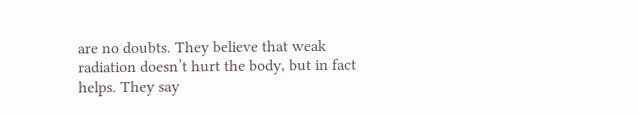are no doubts. They believe that weak radiation doesn’t hurt the body, but in fact helps. They say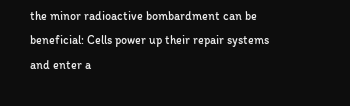the minor radioactive bombardment can be beneficial: Cells power up their repair systems and enter a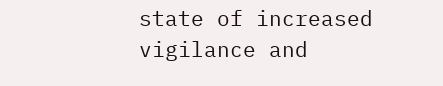state of increased vigilance and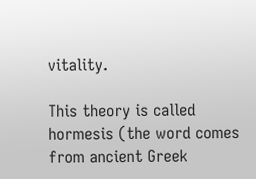vitality.

This theory is called hormesis (the word comes from ancient Greek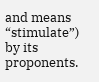and means “stimulate”) by its proponents.